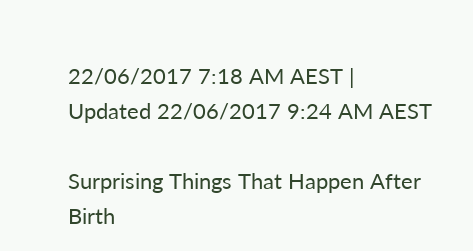22/06/2017 7:18 AM AEST | Updated 22/06/2017 9:24 AM AEST

Surprising Things That Happen After Birth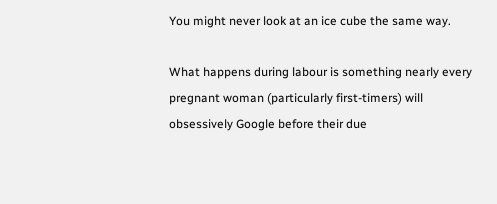You might never look at an ice cube the same way.

What happens during labour is something nearly every pregnant woman (particularly first-timers) will obsessively Google before their due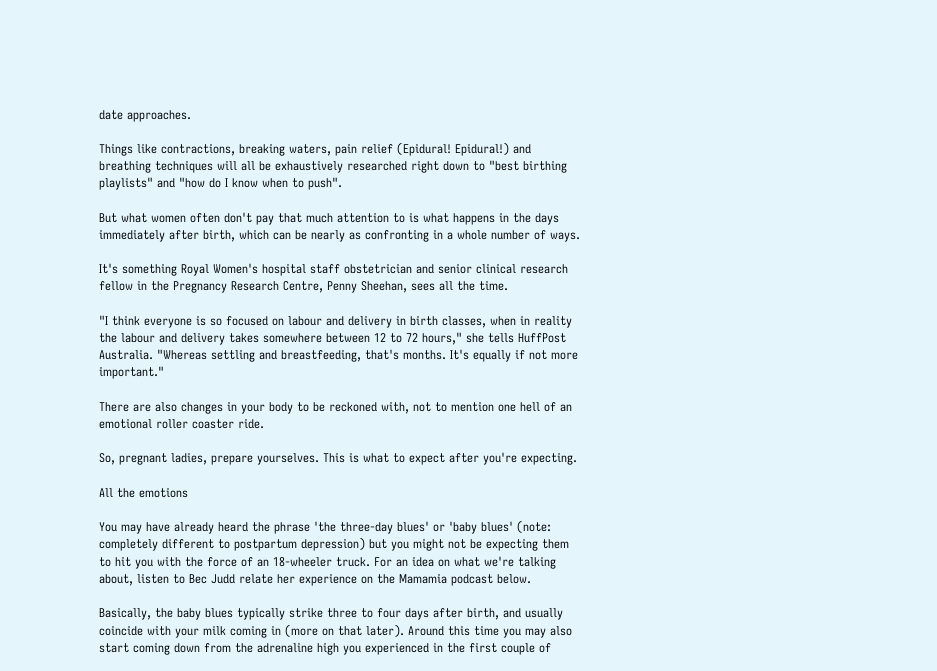date approaches.

Things like contractions, breaking waters, pain relief (Epidural! Epidural!) and breathing techniques will all be exhaustively researched right down to "best birthing playlists" and "how do I know when to push".

But what women often don't pay that much attention to is what happens in the days immediately after birth, which can be nearly as confronting in a whole number of ways.

It's something Royal Women's hospital staff obstetrician and senior clinical research fellow in the Pregnancy Research Centre, Penny Sheehan, sees all the time.

"I think everyone is so focused on labour and delivery in birth classes, when in reality the labour and delivery takes somewhere between 12 to 72 hours," she tells HuffPost Australia. "Whereas settling and breastfeeding, that's months. It's equally if not more important."

There are also changes in your body to be reckoned with, not to mention one hell of an emotional roller coaster ride.

So, pregnant ladies, prepare yourselves. This is what to expect after you're expecting.

All the emotions

You may have already heard the phrase 'the three-day blues' or 'baby blues' (note: completely different to postpartum depression) but you might not be expecting them to hit you with the force of an 18-wheeler truck. For an idea on what we're talking about, listen to Bec Judd relate her experience on the Mamamia podcast below.

Basically, the baby blues typically strike three to four days after birth, and usually coincide with your milk coming in (more on that later). Around this time you may also start coming down from the adrenaline high you experienced in the first couple of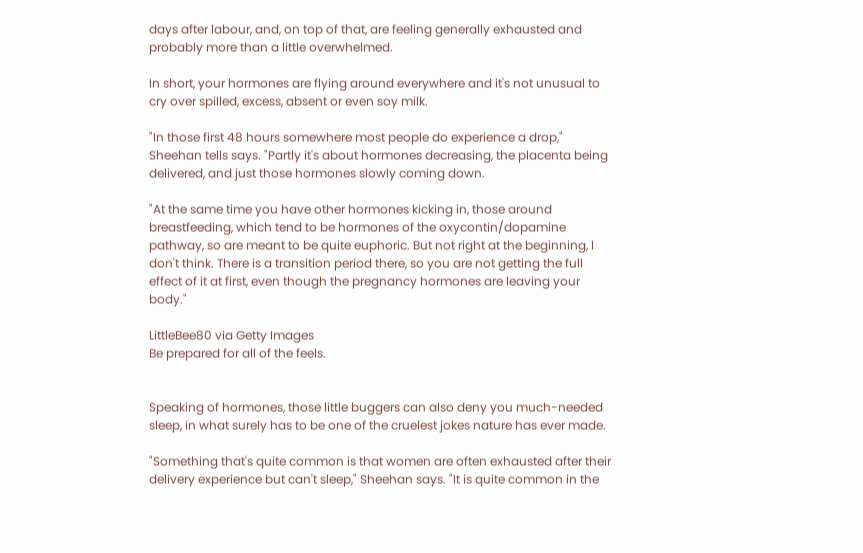days after labour, and, on top of that, are feeling generally exhausted and probably more than a little overwhelmed.

In short, your hormones are flying around everywhere and it's not unusual to cry over spilled, excess, absent or even soy milk.

"In those first 48 hours somewhere most people do experience a drop," Sheehan tells says. "Partly it's about hormones decreasing, the placenta being delivered, and just those hormones slowly coming down.

"At the same time you have other hormones kicking in, those around breastfeeding, which tend to be hormones of the oxycontin/dopamine pathway, so are meant to be quite euphoric. But not right at the beginning, I don't think. There is a transition period there, so you are not getting the full effect of it at first, even though the pregnancy hormones are leaving your body."

LittleBee80 via Getty Images
Be prepared for all of the feels.


Speaking of hormones, those little buggers can also deny you much-needed sleep, in what surely has to be one of the cruelest jokes nature has ever made.

"Something that's quite common is that women are often exhausted after their delivery experience but can't sleep," Sheehan says. "It is quite common in the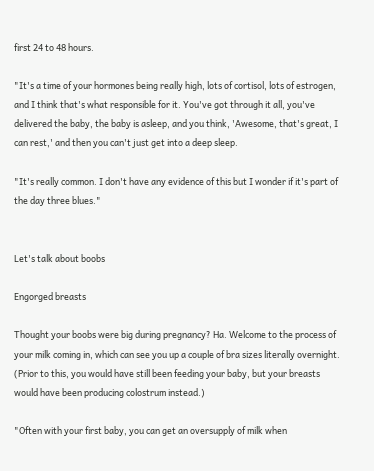first 24 to 48 hours.

"It's a time of your hormones being really high, lots of cortisol, lots of estrogen, and I think that's what responsible for it. You've got through it all, you've delivered the baby, the baby is asleep, and you think, 'Awesome, that's great, I can rest,' and then you can't just get into a deep sleep.

"It's really common. I don't have any evidence of this but I wonder if it's part of the day three blues."


Let's talk about boobs

Engorged breasts

Thought your boobs were big during pregnancy? Ha. Welcome to the process of your milk coming in, which can see you up a couple of bra sizes literally overnight. (Prior to this, you would have still been feeding your baby, but your breasts would have been producing colostrum instead.)

"Often with your first baby, you can get an oversupply of milk when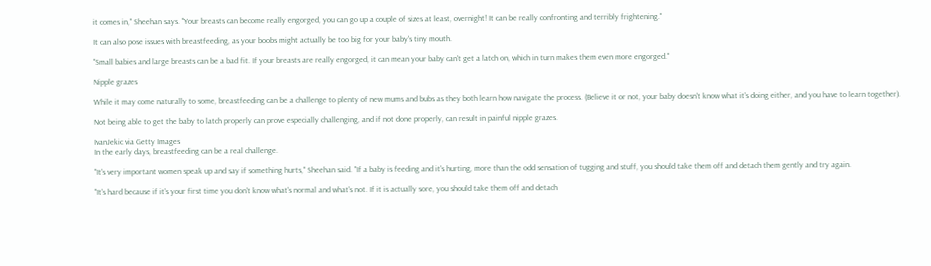it comes in," Sheehan says. "Your breasts can become really engorged, you can go up a couple of sizes at least, overnight! It can be really confronting and terribly frightening."

It can also pose issues with breastfeeding, as your boobs might actually be too big for your baby's tiny mouth.

"Small babies and large breasts can be a bad fit. If your breasts are really engorged, it can mean your baby can't get a latch on, which in turn makes them even more engorged."

Nipple grazes

While it may come naturally to some, breastfeeding can be a challenge to plenty of new mums and bubs as they both learn how navigate the process. (Believe it or not, your baby doesn't know what it's doing either, and you have to learn together).

Not being able to get the baby to latch properly can prove especially challenging, and if not done properly, can result in painful nipple grazes.

IvanJekic via Getty Images
In the early days, breastfeeding can be a real challenge.

"It's very important women speak up and say if something hurts," Sheehan said. "If a baby is feeding and it's hurting, more than the odd sensation of tugging and stuff, you should take them off and detach them gently and try again.

"It's hard because if it's your first time you don't know what's normal and what's not. If it is actually sore, you should take them off and detach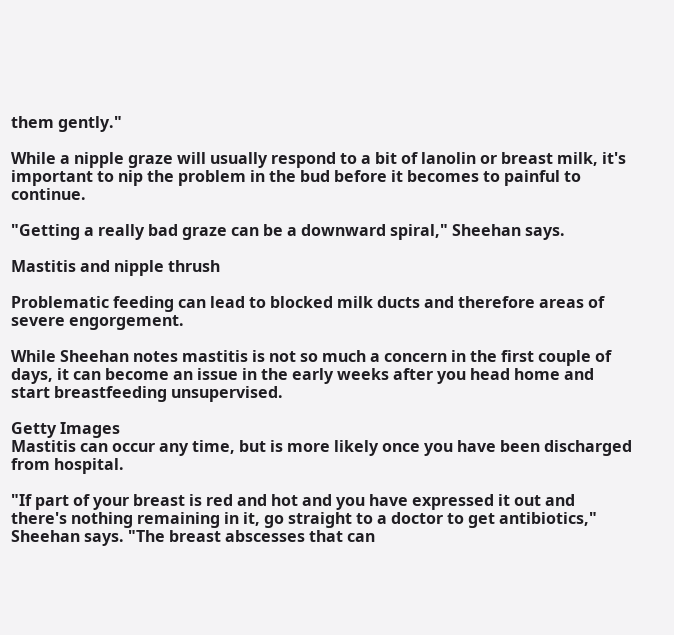them gently."

While a nipple graze will usually respond to a bit of lanolin or breast milk, it's important to nip the problem in the bud before it becomes to painful to continue.

"Getting a really bad graze can be a downward spiral," Sheehan says.

Mastitis and nipple thrush

Problematic feeding can lead to blocked milk ducts and therefore areas of severe engorgement.

While Sheehan notes mastitis is not so much a concern in the first couple of days, it can become an issue in the early weeks after you head home and start breastfeeding unsupervised.

Getty Images
Mastitis can occur any time, but is more likely once you have been discharged from hospital.

"If part of your breast is red and hot and you have expressed it out and there's nothing remaining in it, go straight to a doctor to get antibiotics," Sheehan says. "The breast abscesses that can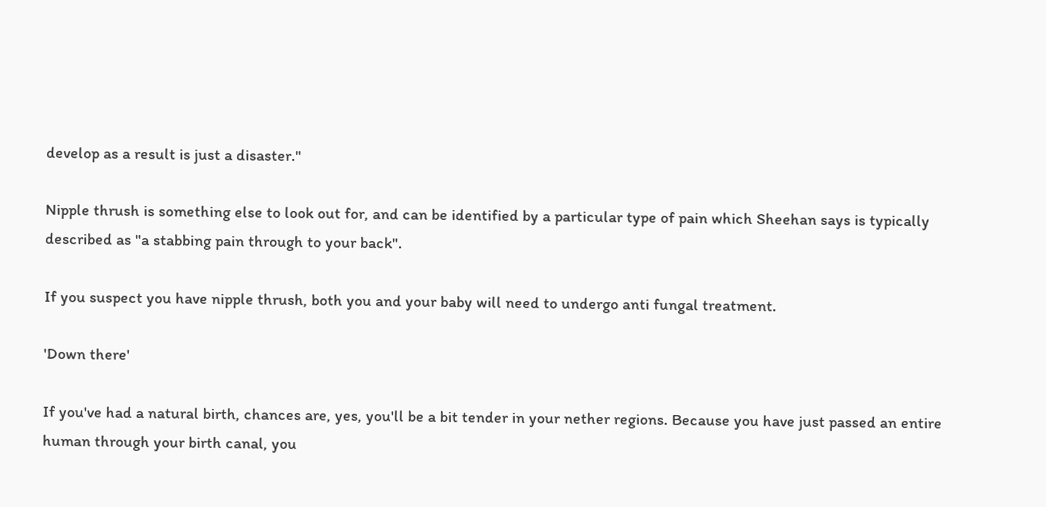develop as a result is just a disaster."

Nipple thrush is something else to look out for, and can be identified by a particular type of pain which Sheehan says is typically described as "a stabbing pain through to your back".

If you suspect you have nipple thrush, both you and your baby will need to undergo anti fungal treatment.

'Down there'

If you've had a natural birth, chances are, yes, you'll be a bit tender in your nether regions. Because you have just passed an entire human through your birth canal, you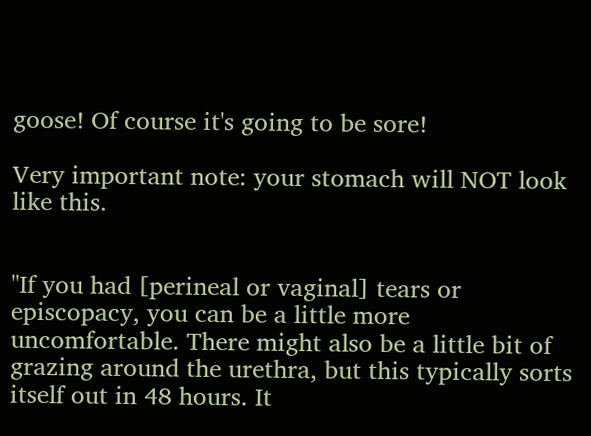goose! Of course it's going to be sore!

Very important note: your stomach will NOT look like this.


"If you had [perineal or vaginal] tears or episcopacy, you can be a little more uncomfortable. There might also be a little bit of grazing around the urethra, but this typically sorts itself out in 48 hours. It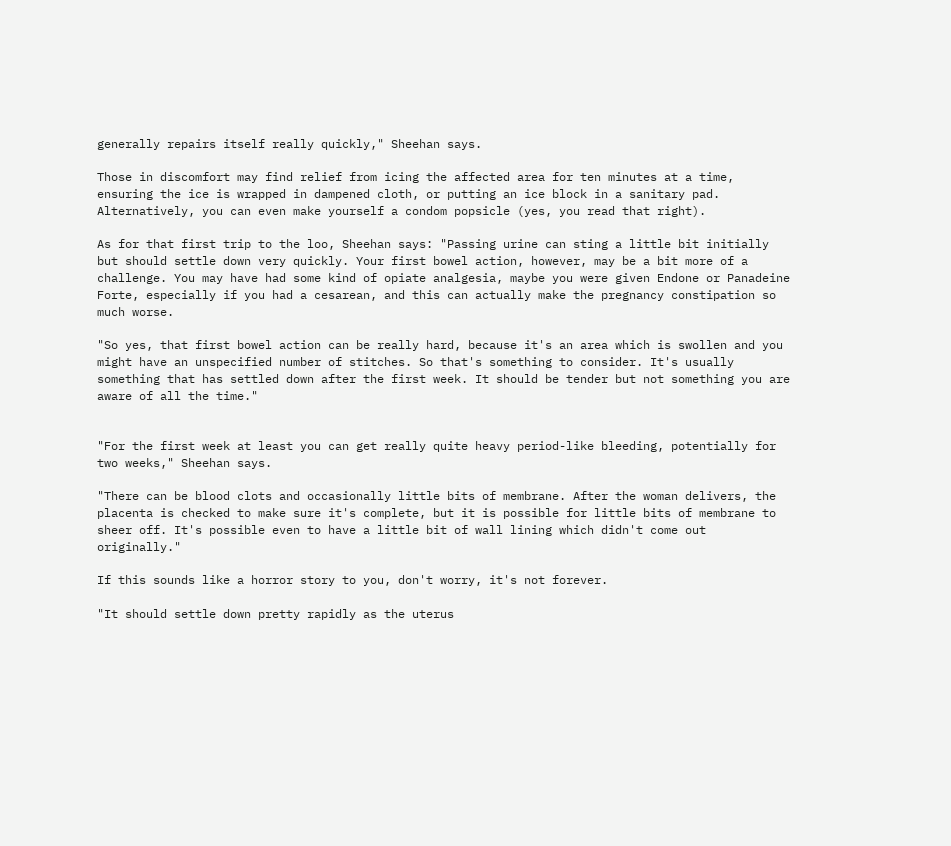generally repairs itself really quickly," Sheehan says.

Those in discomfort may find relief from icing the affected area for ten minutes at a time, ensuring the ice is wrapped in dampened cloth, or putting an ice block in a sanitary pad. Alternatively, you can even make yourself a condom popsicle (yes, you read that right).

As for that first trip to the loo, Sheehan says: "Passing urine can sting a little bit initially but should settle down very quickly. Your first bowel action, however, may be a bit more of a challenge. You may have had some kind of opiate analgesia, maybe you were given Endone or Panadeine Forte, especially if you had a cesarean, and this can actually make the pregnancy constipation so much worse.

"So yes, that first bowel action can be really hard, because it's an area which is swollen and you might have an unspecified number of stitches. So that's something to consider. It's usually something that has settled down after the first week. It should be tender but not something you are aware of all the time."


"For the first week at least you can get really quite heavy period-like bleeding, potentially for two weeks," Sheehan says.

"There can be blood clots and occasionally little bits of membrane. After the woman delivers, the placenta is checked to make sure it's complete, but it is possible for little bits of membrane to sheer off. It's possible even to have a little bit of wall lining which didn't come out originally."

If this sounds like a horror story to you, don't worry, it's not forever.

"It should settle down pretty rapidly as the uterus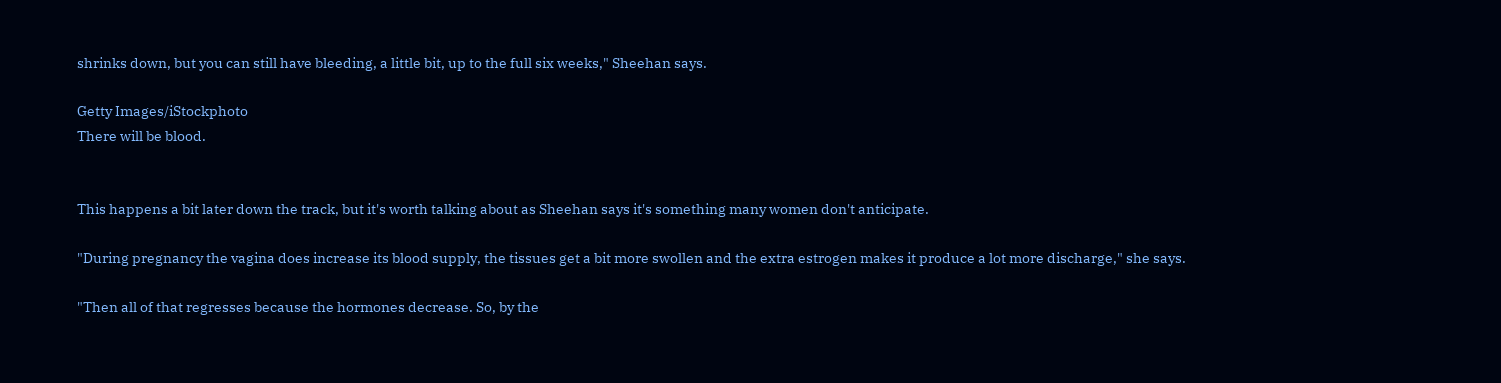shrinks down, but you can still have bleeding, a little bit, up to the full six weeks," Sheehan says.

Getty Images/iStockphoto
There will be blood.


This happens a bit later down the track, but it's worth talking about as Sheehan says it's something many women don't anticipate.

"During pregnancy the vagina does increase its blood supply, the tissues get a bit more swollen and the extra estrogen makes it produce a lot more discharge," she says.

"Then all of that regresses because the hormones decrease. So, by the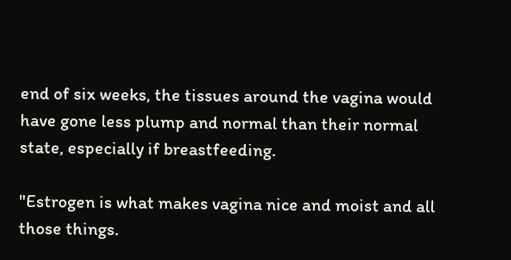end of six weeks, the tissues around the vagina would have gone less plump and normal than their normal state, especially if breastfeeding.

"Estrogen is what makes vagina nice and moist and all those things.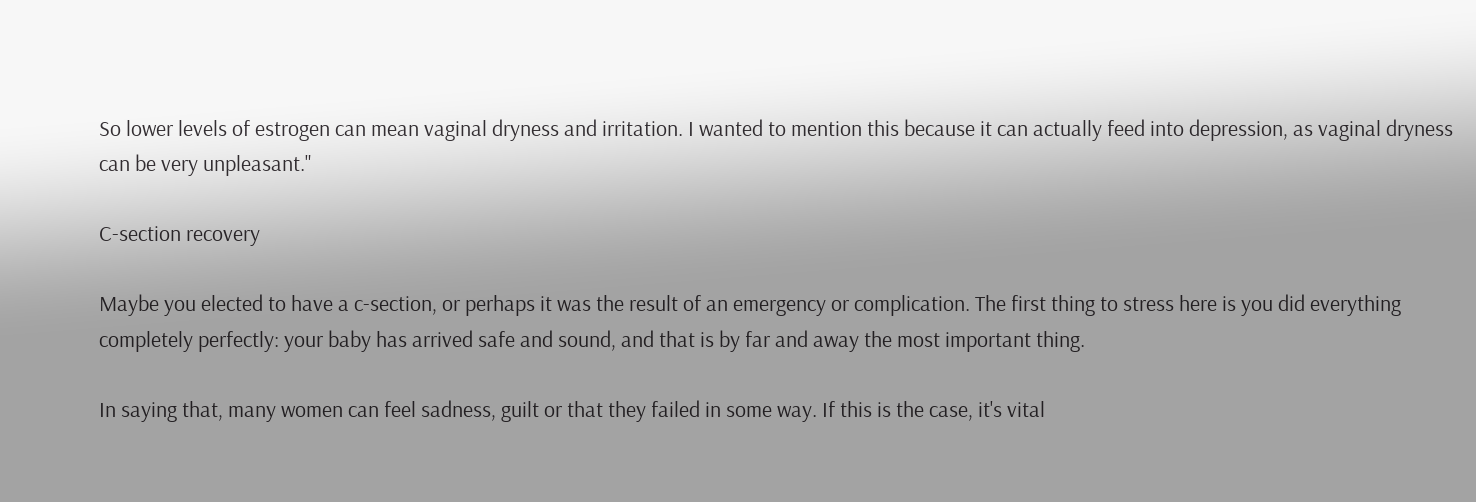So lower levels of estrogen can mean vaginal dryness and irritation. I wanted to mention this because it can actually feed into depression, as vaginal dryness can be very unpleasant."

C-section recovery

Maybe you elected to have a c-section, or perhaps it was the result of an emergency or complication. The first thing to stress here is you did everything completely perfectly: your baby has arrived safe and sound, and that is by far and away the most important thing.

In saying that, many women can feel sadness, guilt or that they failed in some way. If this is the case, it's vital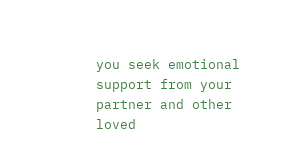you seek emotional support from your partner and other loved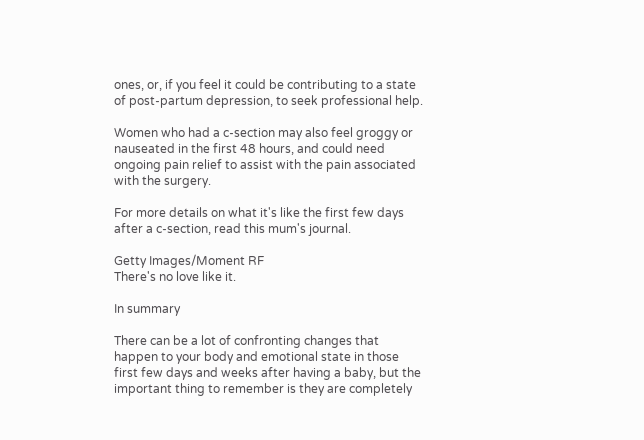ones, or, if you feel it could be contributing to a state of post-partum depression, to seek professional help.

Women who had a c-section may also feel groggy or nauseated in the first 48 hours, and could need ongoing pain relief to assist with the pain associated with the surgery.

For more details on what it's like the first few days after a c-section, read this mum's journal.

Getty Images/Moment RF
There's no love like it.

In summary

There can be a lot of confronting changes that happen to your body and emotional state in those first few days and weeks after having a baby, but the important thing to remember is they are completely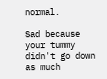normal.

Sad because your tummy didn't go down as much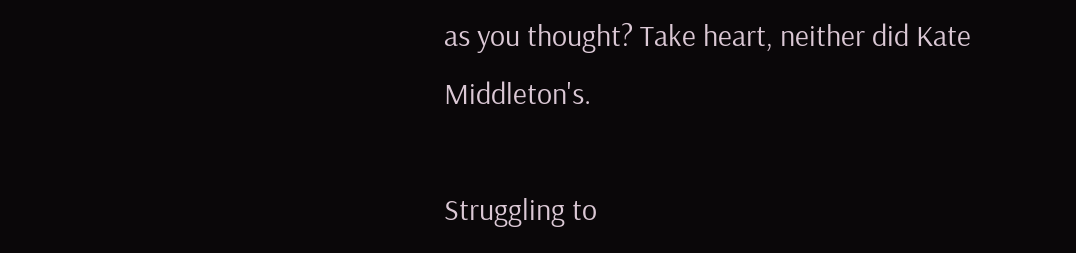as you thought? Take heart, neither did Kate Middleton's.

Struggling to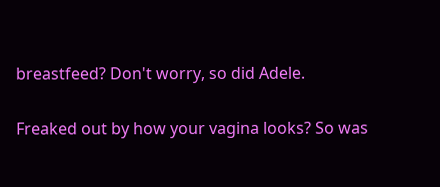breastfeed? Don't worry, so did Adele.

Freaked out by how your vagina looks? So was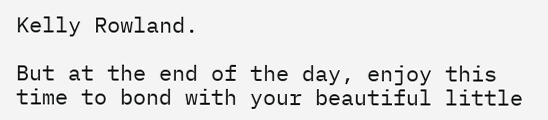Kelly Rowland.

But at the end of the day, enjoy this time to bond with your beautiful little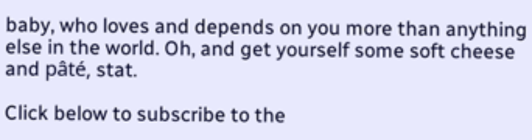baby, who loves and depends on you more than anything else in the world. Oh, and get yourself some soft cheese and pâté, stat.

Click below to subscribe to the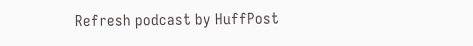Refresh podcast by HuffPost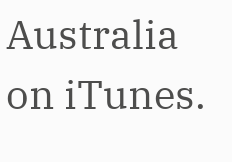Australia on iTunes.